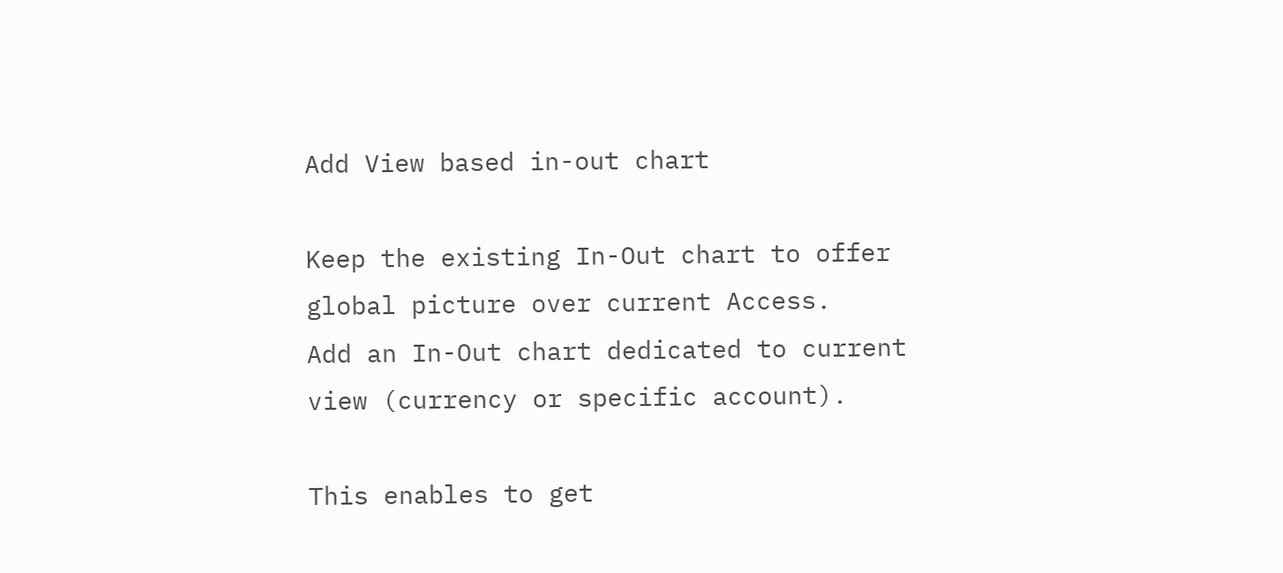Add View based in-out chart

Keep the existing In-Out chart to offer global picture over current Access.
Add an In-Out chart dedicated to current view (currency or specific account).

This enables to get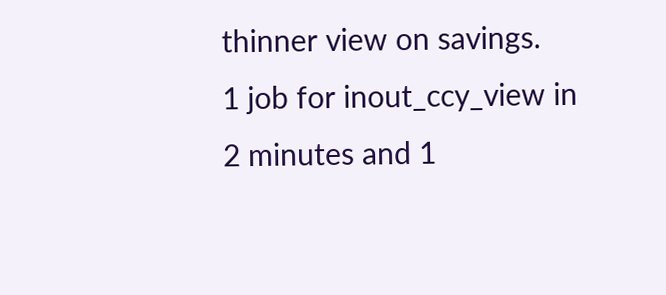thinner view on savings.
1 job for inout_ccy_view in 2 minutes and 1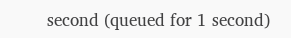second (queued for 1 second)